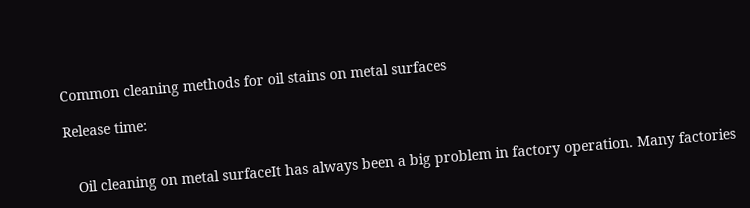Common cleaning methods for oil stains on metal surfaces

Release time:


   Oil cleaning on metal surfaceIt has always been a big problem in factory operation. Many factories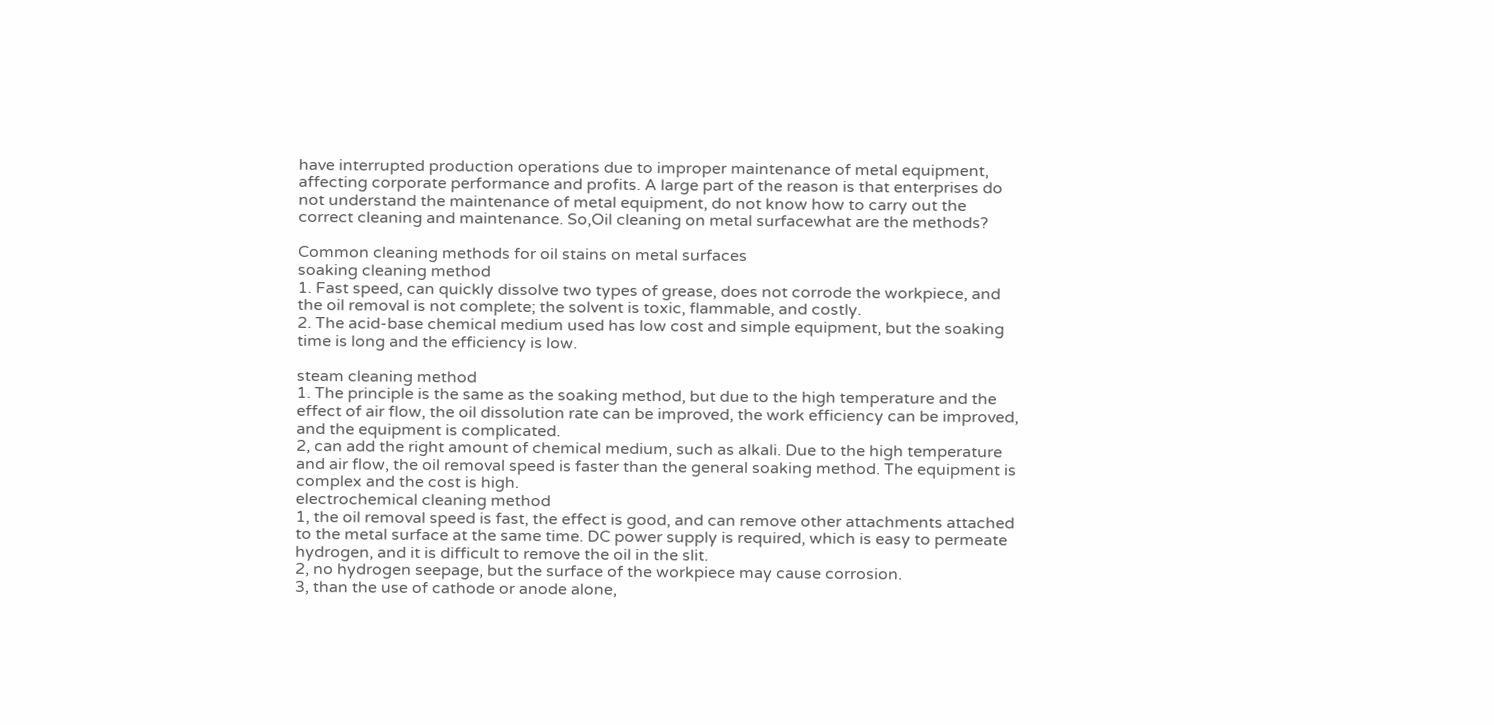have interrupted production operations due to improper maintenance of metal equipment, affecting corporate performance and profits. A large part of the reason is that enterprises do not understand the maintenance of metal equipment, do not know how to carry out the correct cleaning and maintenance. So,Oil cleaning on metal surfacewhat are the methods?

Common cleaning methods for oil stains on metal surfaces
soaking cleaning method
1. Fast speed, can quickly dissolve two types of grease, does not corrode the workpiece, and the oil removal is not complete; the solvent is toxic, flammable, and costly.
2. The acid-base chemical medium used has low cost and simple equipment, but the soaking time is long and the efficiency is low.

steam cleaning method
1. The principle is the same as the soaking method, but due to the high temperature and the effect of air flow, the oil dissolution rate can be improved, the work efficiency can be improved, and the equipment is complicated.
2, can add the right amount of chemical medium, such as alkali. Due to the high temperature and air flow, the oil removal speed is faster than the general soaking method. The equipment is complex and the cost is high.
electrochemical cleaning method
1, the oil removal speed is fast, the effect is good, and can remove other attachments attached to the metal surface at the same time. DC power supply is required, which is easy to permeate hydrogen, and it is difficult to remove the oil in the slit.
2, no hydrogen seepage, but the surface of the workpiece may cause corrosion.
3, than the use of cathode or anode alone,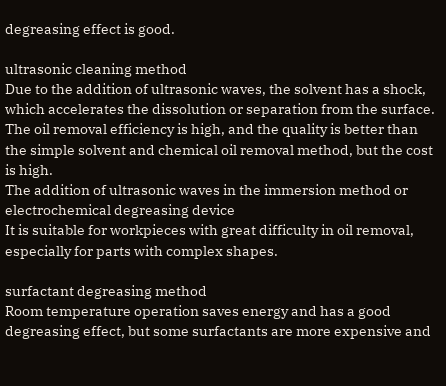degreasing effect is good.

ultrasonic cleaning method
Due to the addition of ultrasonic waves, the solvent has a shock, which accelerates the dissolution or separation from the surface. The oil removal efficiency is high, and the quality is better than the simple solvent and chemical oil removal method, but the cost is high.
The addition of ultrasonic waves in the immersion method or electrochemical degreasing device
It is suitable for workpieces with great difficulty in oil removal, especially for parts with complex shapes.

surfactant degreasing method
Room temperature operation saves energy and has a good degreasing effect, but some surfactants are more expensive and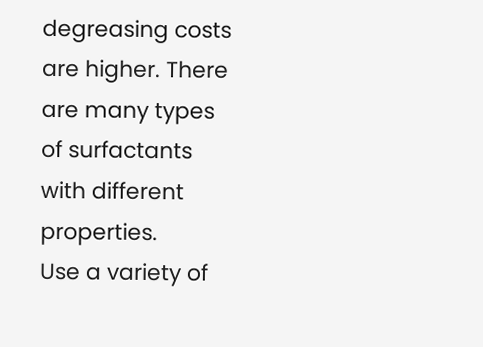degreasing costs are higher. There are many types of surfactants with different properties.
Use a variety of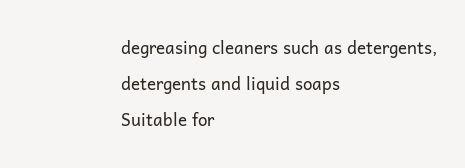degreasing cleaners such as detergents, detergents and liquid soaps
Suitable for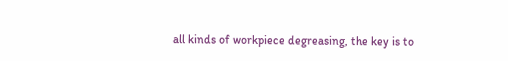all kinds of workpiece degreasing, the key is to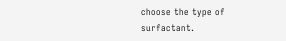choose the type of surfactant.